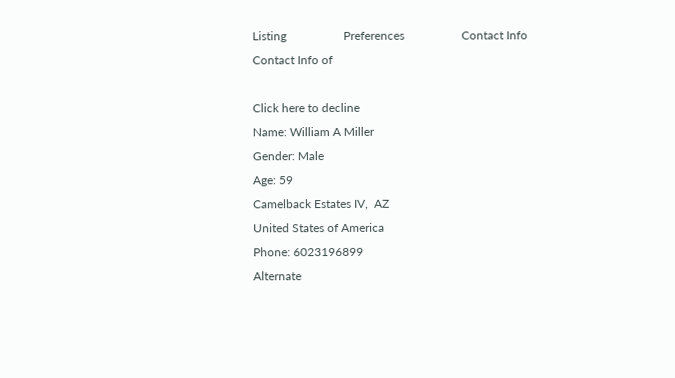Listing                   Preferences                   Contact Info
Contact Info of

Click here to decline
Name: William A Miller
Gender: Male
Age: 59
Camelback Estates IV,  AZ
United States of America
Phone: 6023196899
Alternate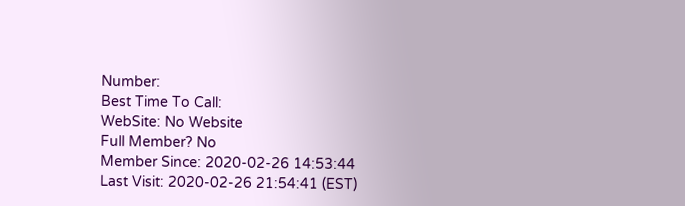Number:
Best Time To Call:
WebSite: No Website
Full Member? No
Member Since: 2020-02-26 14:53:44
Last Visit: 2020-02-26 21:54:41 (EST)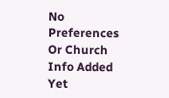No Preferences Or Church Info Added Yet